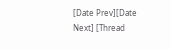[Date Prev][Date Next] [Thread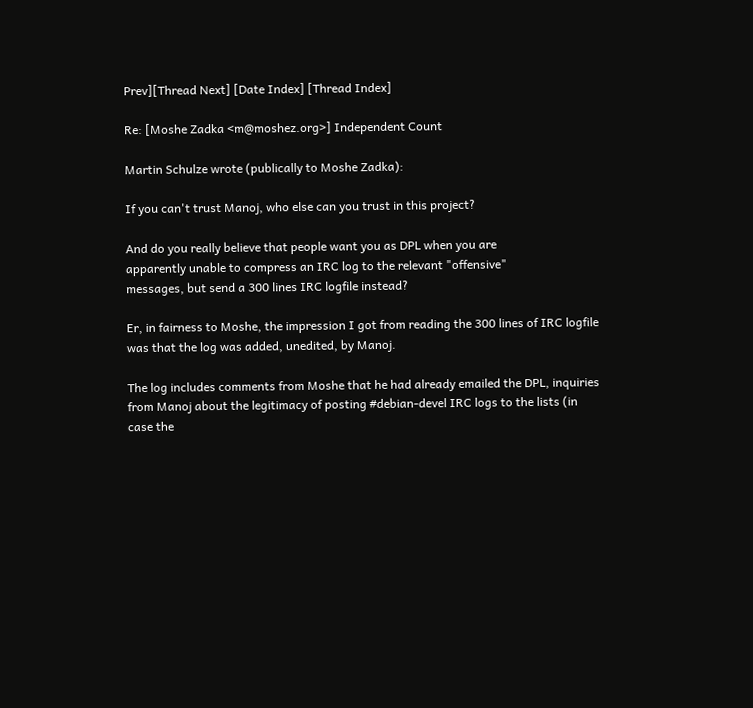Prev][Thread Next] [Date Index] [Thread Index]

Re: [Moshe Zadka <m@moshez.org>] Independent Count

Martin Schulze wrote (publically to Moshe Zadka):

If you can't trust Manoj, who else can you trust in this project?

And do you really believe that people want you as DPL when you are
apparently unable to compress an IRC log to the relevant "offensive"
messages, but send a 300 lines IRC logfile instead?

Er, in fairness to Moshe, the impression I got from reading the 300 lines of IRC logfile was that the log was added, unedited, by Manoj.

The log includes comments from Moshe that he had already emailed the DPL, inquiries from Manoj about the legitimacy of posting #debian-devel IRC logs to the lists (in case the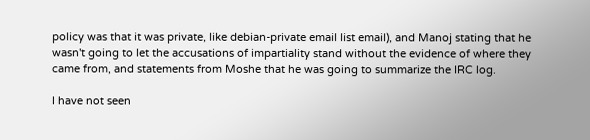policy was that it was private, like debian-private email list email), and Manoj stating that he wasn't going to let the accusations of impartiality stand without the evidence of where they came from, and statements from Moshe that he was going to summarize the IRC log.

I have not seen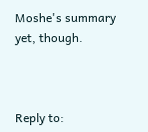Moshe's summary yet, though.



Reply to: